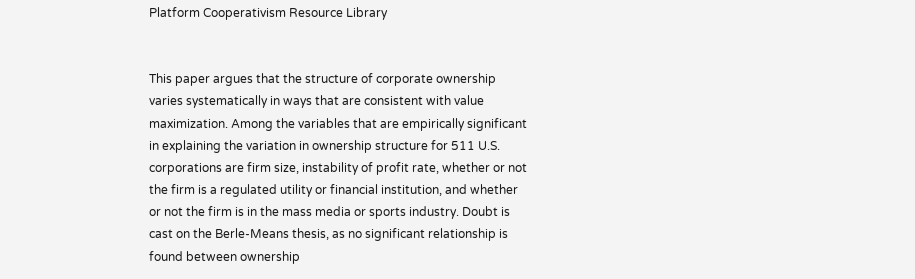Platform Cooperativism Resource Library


This paper argues that the structure of corporate ownership varies systematically in ways that are consistent with value maximization. Among the variables that are empirically significant in explaining the variation in ownership structure for 511 U.S. corporations are firm size, instability of profit rate, whether or not the firm is a regulated utility or financial institution, and whether or not the firm is in the mass media or sports industry. Doubt is cast on the Berle-Means thesis, as no significant relationship is found between ownership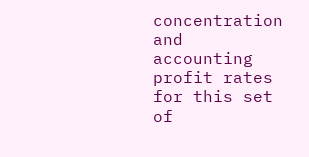concentration and accounting profit rates for this set of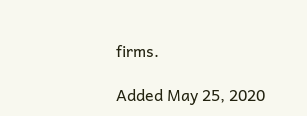firms.

Added May 25, 2020